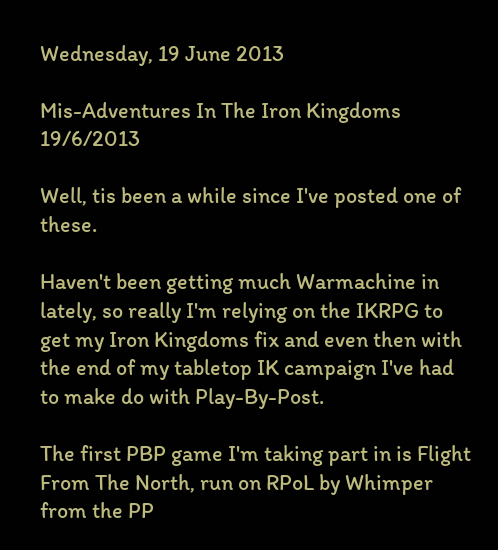Wednesday, 19 June 2013

Mis-Adventures In The Iron Kingdoms 19/6/2013

Well, tis been a while since I've posted one of these.

Haven't been getting much Warmachine in lately, so really I'm relying on the IKRPG to get my Iron Kingdoms fix and even then with the end of my tabletop IK campaign I've had to make do with Play-By-Post.

The first PBP game I'm taking part in is Flight From The North, run on RPoL by Whimper from the PP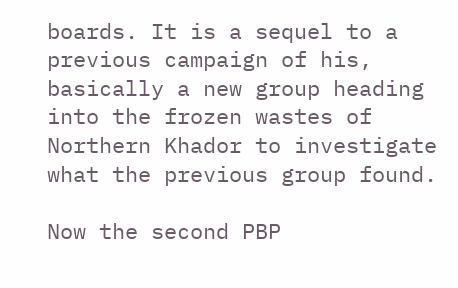boards. It is a sequel to a previous campaign of his, basically a new group heading into the frozen wastes of Northern Khador to investigate what the previous group found.

Now the second PBP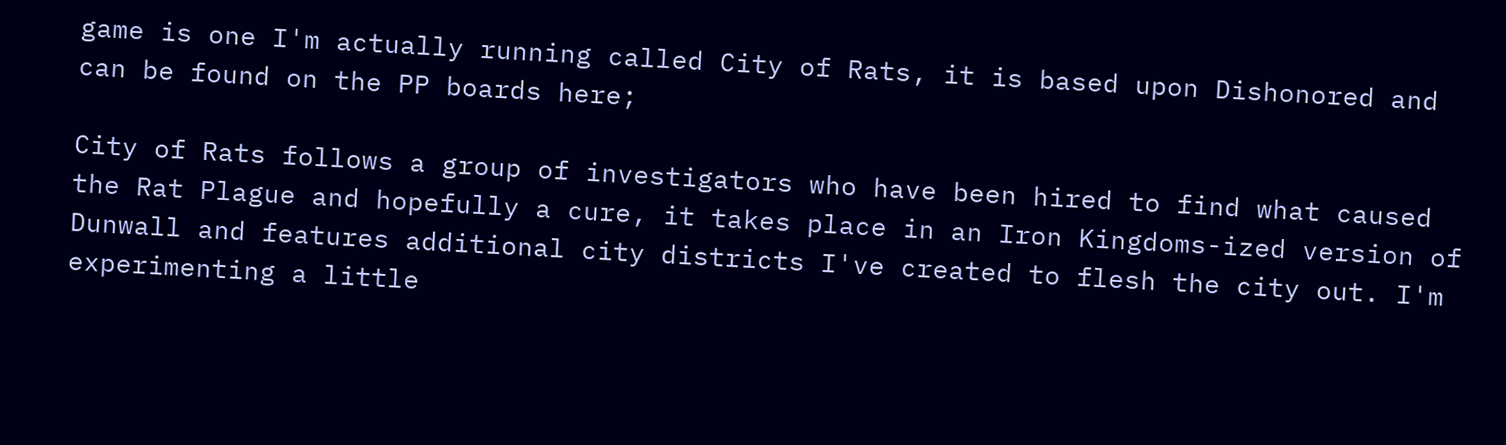game is one I'm actually running called City of Rats, it is based upon Dishonored and can be found on the PP boards here;

City of Rats follows a group of investigators who have been hired to find what caused the Rat Plague and hopefully a cure, it takes place in an Iron Kingdoms-ized version of Dunwall and features additional city districts I've created to flesh the city out. I'm experimenting a little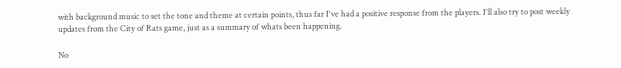with background music to set the tone and theme at certain points, thus far I've had a positive response from the players. I'll also try to post weekly updates from the City of Rats game, just as a summary of whats been happening.

No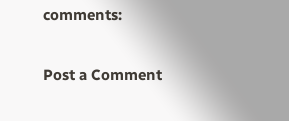comments:

Post a Comment